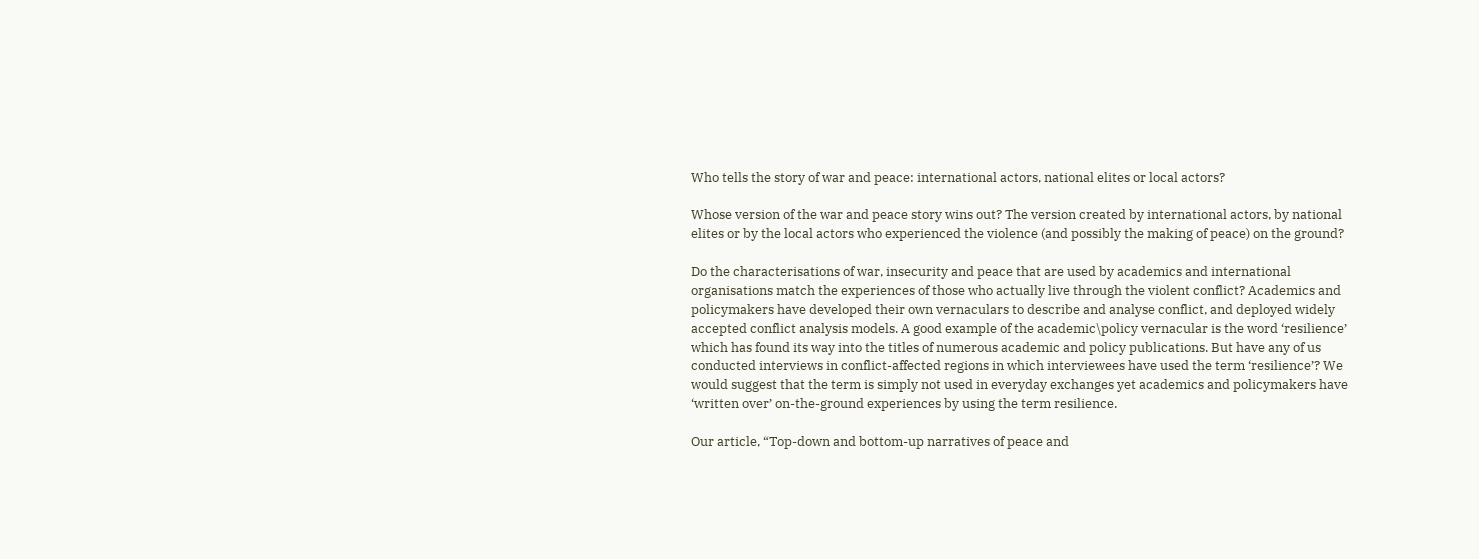Who tells the story of war and peace: international actors, national elites or local actors?

Whose version of the war and peace story wins out? The version created by international actors, by national elites or by the local actors who experienced the violence (and possibly the making of peace) on the ground?

Do the characterisations of war, insecurity and peace that are used by academics and international organisations match the experiences of those who actually live through the violent conflict? Academics and policymakers have developed their own vernaculars to describe and analyse conflict, and deployed widely accepted conflict analysis models. A good example of the academic\policy vernacular is the word ‘resilience’ which has found its way into the titles of numerous academic and policy publications. But have any of us conducted interviews in conflict-affected regions in which interviewees have used the term ‘resilience’? We would suggest that the term is simply not used in everyday exchanges yet academics and policymakers have ‘written over’ on-the-ground experiences by using the term resilience.

Our article, “Top-down and bottom-up narratives of peace and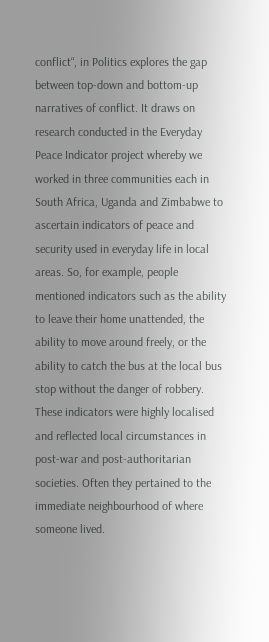conflict“, in Politics explores the gap between top-down and bottom-up narratives of conflict. It draws on research conducted in the Everyday Peace Indicator project whereby we worked in three communities each in South Africa, Uganda and Zimbabwe to ascertain indicators of peace and security used in everyday life in local areas. So, for example, people mentioned indicators such as the ability to leave their home unattended, the ability to move around freely, or the ability to catch the bus at the local bus stop without the danger of robbery. These indicators were highly localised and reflected local circumstances in post-war and post-authoritarian societies. Often they pertained to the immediate neighbourhood of where someone lived.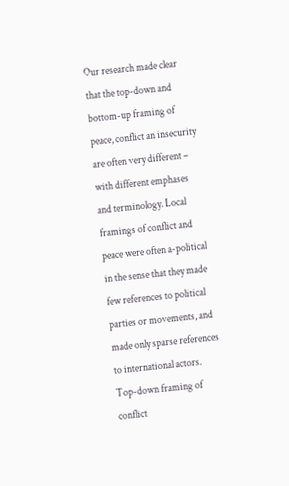Our research made clear that the top-down and bottom-up framing of peace, conflict an insecurity are often very different – with different emphases and terminology. Local framings of conflict and peace were often a-political in the sense that they made few references to political parties or movements, and made only sparse references to international actors. Top-down framing of conflict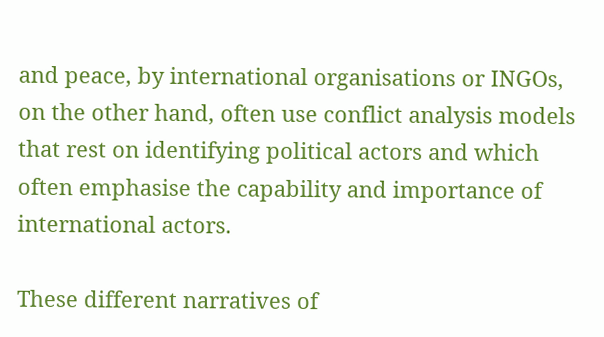and peace, by international organisations or INGOs, on the other hand, often use conflict analysis models that rest on identifying political actors and which often emphasise the capability and importance of international actors.

These different narratives of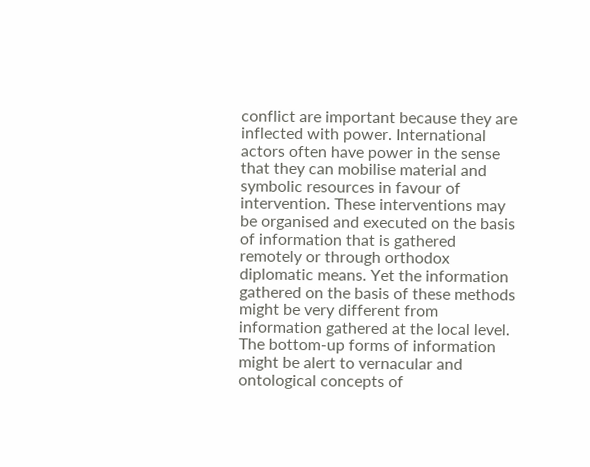conflict are important because they are inflected with power. International actors often have power in the sense that they can mobilise material and symbolic resources in favour of intervention. These interventions may be organised and executed on the basis of information that is gathered remotely or through orthodox diplomatic means. Yet the information gathered on the basis of these methods might be very different from information gathered at the local level. The bottom-up forms of information might be alert to vernacular and ontological concepts of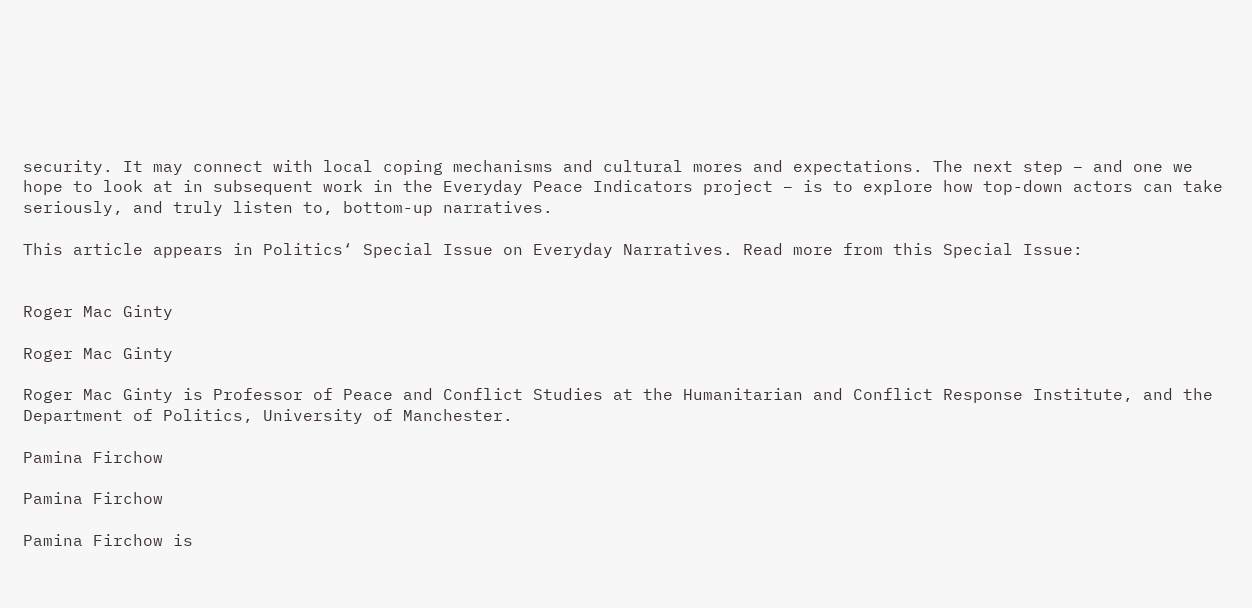security. It may connect with local coping mechanisms and cultural mores and expectations. The next step – and one we hope to look at in subsequent work in the Everyday Peace Indicators project – is to explore how top-down actors can take seriously, and truly listen to, bottom-up narratives.

This article appears in Politics‘ Special Issue on Everyday Narratives. Read more from this Special Issue:


Roger Mac Ginty

Roger Mac Ginty

Roger Mac Ginty is Professor of Peace and Conflict Studies at the Humanitarian and Conflict Response Institute, and the Department of Politics, University of Manchester.

Pamina Firchow

Pamina Firchow

Pamina Firchow is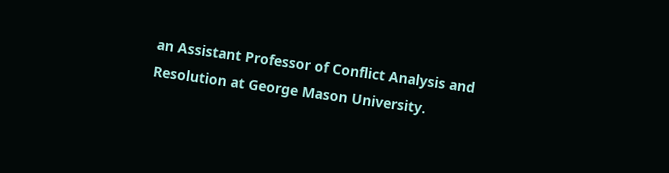an Assistant Professor of Conflict Analysis and Resolution at George Mason University.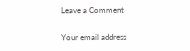Leave a Comment

Your email address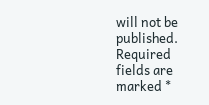will not be published. Required fields are marked *